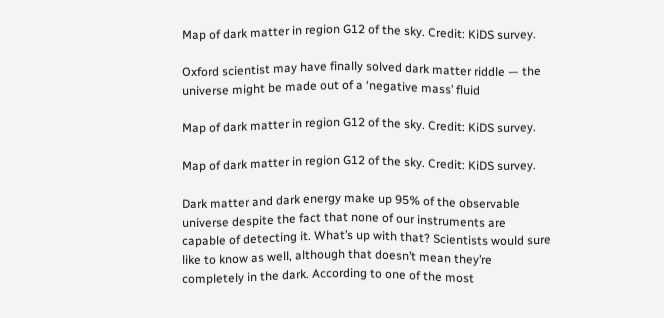Map of dark matter in region G12 of the sky. Credit: KiDS survey.

Oxford scientist may have finally solved dark matter riddle — the universe might be made out of a ‘negative mass’ fluid

Map of dark matter in region G12 of the sky. Credit: KiDS survey.

Map of dark matter in region G12 of the sky. Credit: KiDS survey.

Dark matter and dark energy make up 95% of the observable universe despite the fact that none of our instruments are capable of detecting it. What’s up with that? Scientists would sure like to know as well, although that doesn’t mean they’re completely in the dark. According to one of the most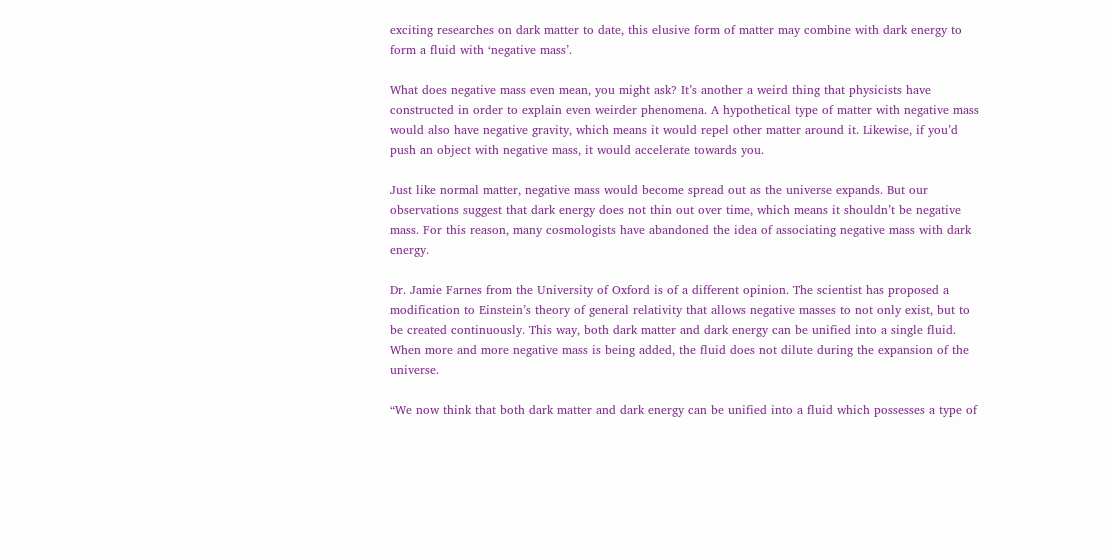exciting researches on dark matter to date, this elusive form of matter may combine with dark energy to form a fluid with ‘negative mass’.

What does negative mass even mean, you might ask? It’s another a weird thing that physicists have constructed in order to explain even weirder phenomena. A hypothetical type of matter with negative mass would also have negative gravity, which means it would repel other matter around it. Likewise, if you’d push an object with negative mass, it would accelerate towards you.

Just like normal matter, negative mass would become spread out as the universe expands. But our observations suggest that dark energy does not thin out over time, which means it shouldn’t be negative mass. For this reason, many cosmologists have abandoned the idea of associating negative mass with dark energy.

Dr. Jamie Farnes from the University of Oxford is of a different opinion. The scientist has proposed a modification to Einstein’s theory of general relativity that allows negative masses to not only exist, but to be created continuously. This way, both dark matter and dark energy can be unified into a single fluid. When more and more negative mass is being added, the fluid does not dilute during the expansion of the universe.

“We now think that both dark matter and dark energy can be unified into a fluid which possesses a type of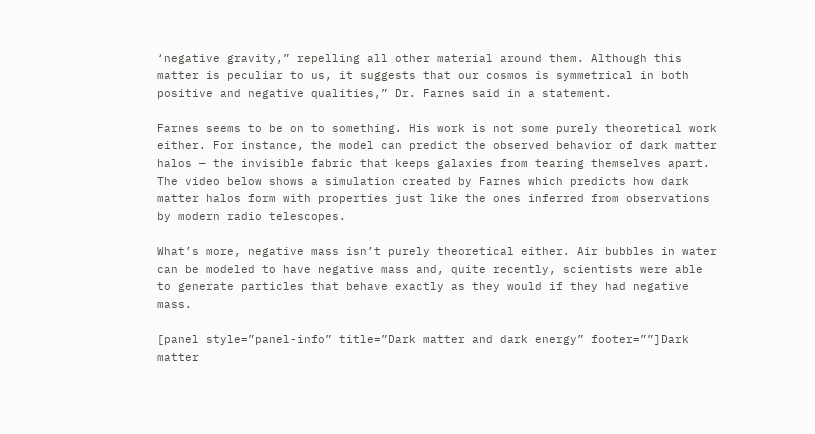‘negative gravity,” repelling all other material around them. Although this matter is peculiar to us, it suggests that our cosmos is symmetrical in both positive and negative qualities,” Dr. Farnes said in a statement.

Farnes seems to be on to something. His work is not some purely theoretical work either. For instance, the model can predict the observed behavior of dark matter halos — the invisible fabric that keeps galaxies from tearing themselves apart. The video below shows a simulation created by Farnes which predicts how dark matter halos form with properties just like the ones inferred from observations by modern radio telescopes.

What’s more, negative mass isn’t purely theoretical either. Air bubbles in water can be modeled to have negative mass and, quite recently, scientists were able to generate particles that behave exactly as they would if they had negative mass.

[panel style=”panel-info” title=”Dark matter and dark energy” footer=””]Dark matter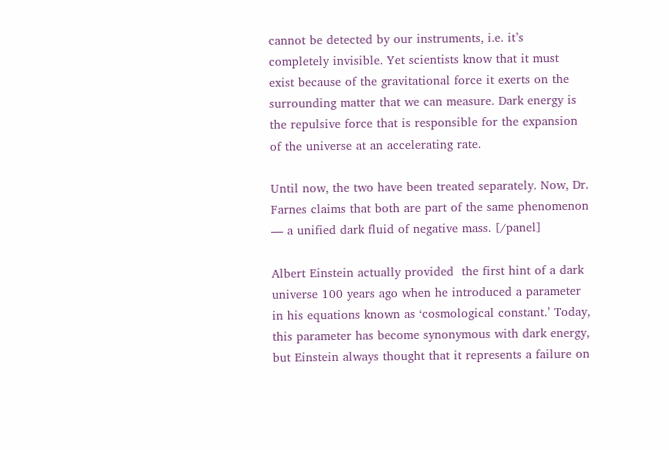cannot be detected by our instruments, i.e. it’s completely invisible. Yet scientists know that it must exist because of the gravitational force it exerts on the surrounding matter that we can measure. Dark energy is the repulsive force that is responsible for the expansion of the universe at an accelerating rate.

Until now, the two have been treated separately. Now, Dr. Farnes claims that both are part of the same phenomenon — a unified dark fluid of negative mass. [/panel]

Albert Einstein actually provided  the first hint of a dark universe 100 years ago when he introduced a parameter in his equations known as ‘cosmological constant.’ Today, this parameter has become synonymous with dark energy, but Einstein always thought that it represents a failure on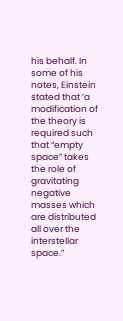his behalf. In some of his notes, Einstein stated that ‘a modification of the theory is required such that “empty space” takes the role of gravitating negative masses which are distributed all over the interstellar space.”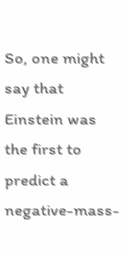So, one might say that Einstein was the first to predict a negative-mass-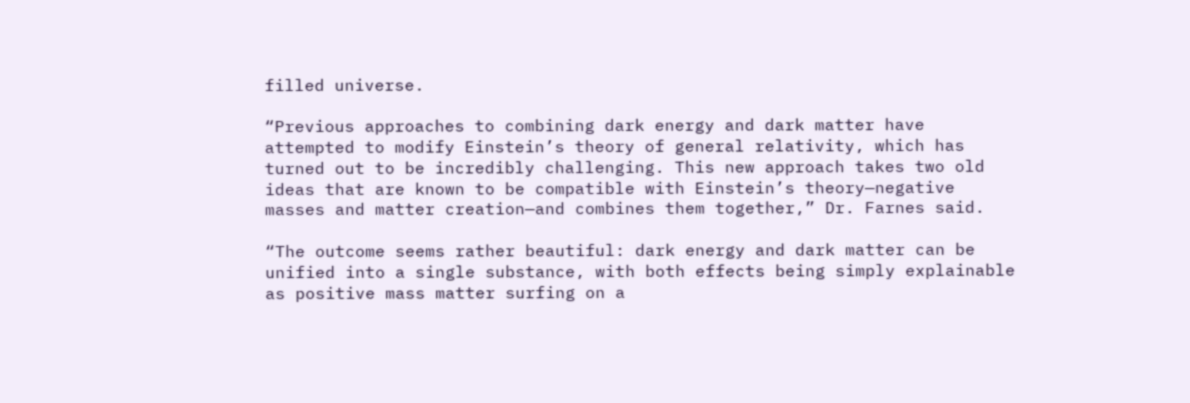filled universe.

“Previous approaches to combining dark energy and dark matter have attempted to modify Einstein’s theory of general relativity, which has turned out to be incredibly challenging. This new approach takes two old ideas that are known to be compatible with Einstein’s theory—negative masses and matter creation—and combines them together,” Dr. Farnes said.

“The outcome seems rather beautiful: dark energy and dark matter can be unified into a single substance, with both effects being simply explainable as positive mass matter surfing on a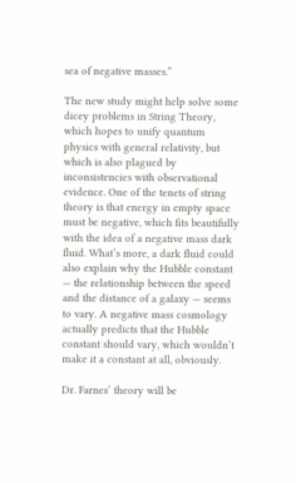sea of negative masses.”

The new study might help solve some dicey problems in String Theory, which hopes to unify quantum physics with general relativity, but which is also plagued by inconsistencies with observational evidence. One of the tenets of string theory is that energy in empty space must be negative, which fits beautifully with the idea of a negative mass dark fluid. What’s more, a dark fluid could also explain why the Hubble constant — the relationship between the speed and the distance of a galaxy — seems to vary. A negative mass cosmology actually predicts that the Hubble constant should vary, which wouldn’t make it a constant at all, obviously.

Dr. Farnes’ theory will be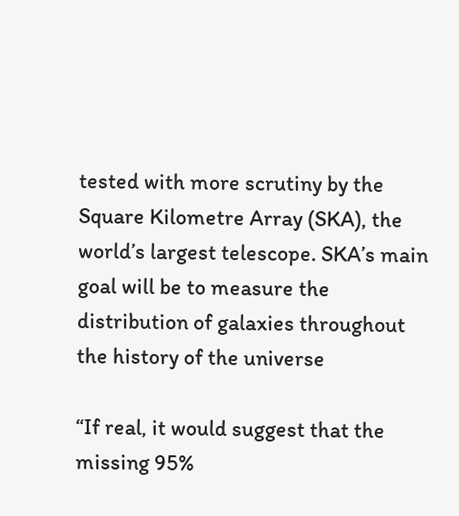tested with more scrutiny by the Square Kilometre Array (SKA), the world’s largest telescope. SKA’s main goal will be to measure the distribution of galaxies throughout the history of the universe

“If real, it would suggest that the missing 95%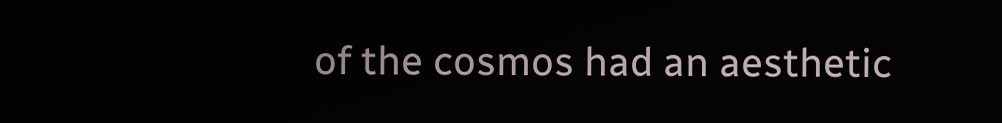of the cosmos had an aesthetic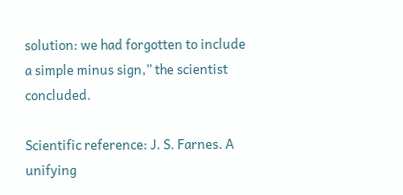solution: we had forgotten to include a simple minus sign,” the scientist concluded.

Scientific reference: J. S. Farnes. A unifying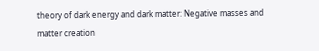theory of dark energy and dark matter: Negative masses and matter creation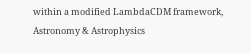within a modified LambdaCDM framework, Astronomy & Astrophysics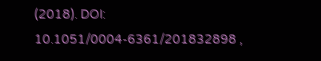(2018). DOI: 10.1051/0004-6361/201832898 ,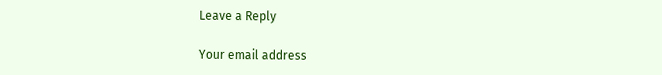Leave a Reply

Your email address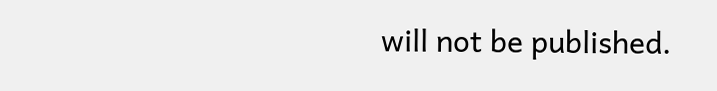will not be published.